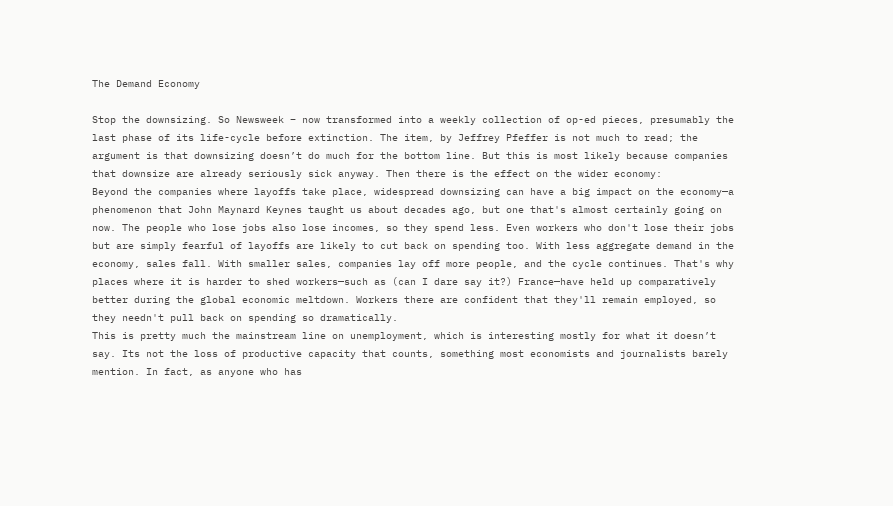The Demand Economy

Stop the downsizing. So Newsweek – now transformed into a weekly collection of op-ed pieces, presumably the last phase of its life-cycle before extinction. The item, by Jeffrey Pfeffer is not much to read; the argument is that downsizing doesn’t do much for the bottom line. But this is most likely because companies that downsize are already seriously sick anyway. Then there is the effect on the wider economy:
Beyond the companies where layoffs take place, widespread downsizing can have a big impact on the economy—a phenomenon that John Maynard Keynes taught us about decades ago, but one that's almost certainly going on now. The people who lose jobs also lose incomes, so they spend less. Even workers who don't lose their jobs but are simply fearful of layoffs are likely to cut back on spending too. With less aggregate demand in the economy, sales fall. With smaller sales, companies lay off more people, and the cycle continues. That's why places where it is harder to shed workers—such as (can I dare say it?) France—have held up comparatively better during the global economic meltdown. Workers there are confident that they'll remain employed, so they needn't pull back on spending so dramatically.
This is pretty much the mainstream line on unemployment, which is interesting mostly for what it doesn’t say. Its not the loss of productive capacity that counts, something most economists and journalists barely mention. In fact, as anyone who has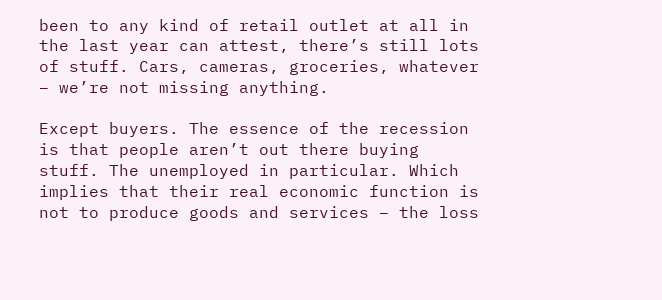been to any kind of retail outlet at all in the last year can attest, there’s still lots of stuff. Cars, cameras, groceries, whatever – we’re not missing anything.

Except buyers. The essence of the recession is that people aren’t out there buying stuff. The unemployed in particular. Which implies that their real economic function is not to produce goods and services – the loss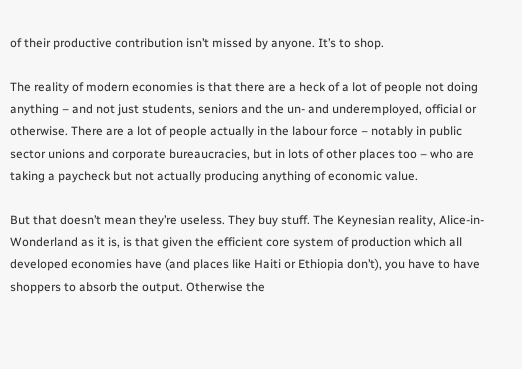of their productive contribution isn’t missed by anyone. It’s to shop.

The reality of modern economies is that there are a heck of a lot of people not doing anything – and not just students, seniors and the un- and underemployed, official or otherwise. There are a lot of people actually in the labour force – notably in public sector unions and corporate bureaucracies, but in lots of other places too – who are taking a paycheck but not actually producing anything of economic value.

But that doesn’t mean they’re useless. They buy stuff. The Keynesian reality, Alice-in-Wonderland as it is, is that given the efficient core system of production which all developed economies have (and places like Haiti or Ethiopia don’t), you have to have shoppers to absorb the output. Otherwise the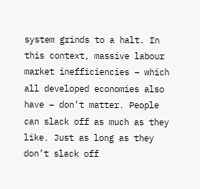system grinds to a halt. In this context, massive labour market inefficiencies – which all developed economies also have – don’t matter. People can slack off as much as they like. Just as long as they don’t slack off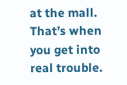at the mall. That’s when you get into real trouble.